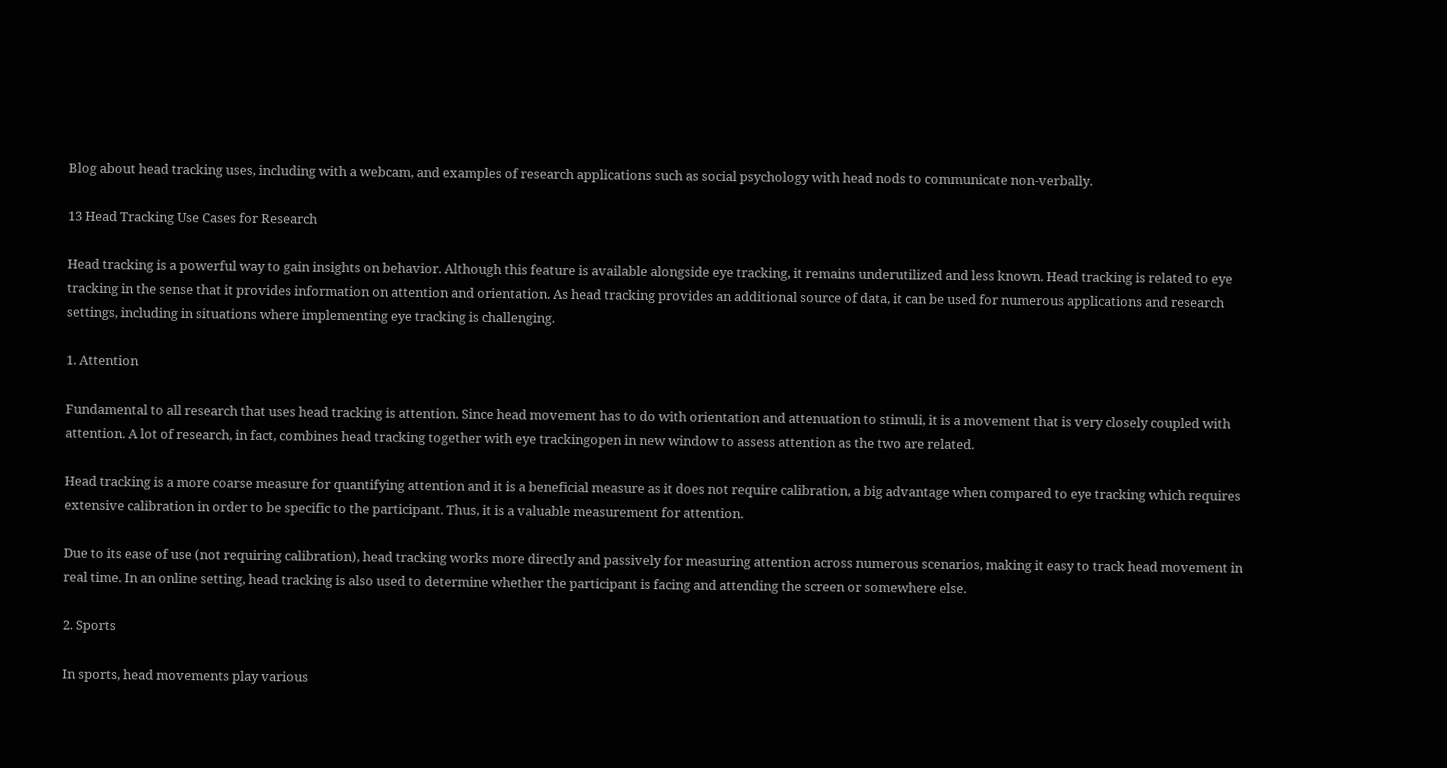Blog about head tracking uses, including with a webcam, and examples of research applications such as social psychology with head nods to communicate non-verbally.

13 Head Tracking Use Cases for Research

Head tracking is a powerful way to gain insights on behavior. Although this feature is available alongside eye tracking, it remains underutilized and less known. Head tracking is related to eye tracking in the sense that it provides information on attention and orientation. As head tracking provides an additional source of data, it can be used for numerous applications and research settings, including in situations where implementing eye tracking is challenging.

1. Attention

Fundamental to all research that uses head tracking is attention. Since head movement has to do with orientation and attenuation to stimuli, it is a movement that is very closely coupled with attention. A lot of research, in fact, combines head tracking together with eye trackingopen in new window to assess attention as the two are related.

Head tracking is a more coarse measure for quantifying attention and it is a beneficial measure as it does not require calibration, a big advantage when compared to eye tracking which requires extensive calibration in order to be specific to the participant. Thus, it is a valuable measurement for attention.

Due to its ease of use (not requiring calibration), head tracking works more directly and passively for measuring attention across numerous scenarios, making it easy to track head movement in real time. In an online setting, head tracking is also used to determine whether the participant is facing and attending the screen or somewhere else.

2. Sports

In sports, head movements play various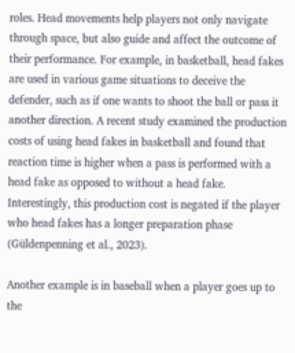roles. Head movements help players not only navigate through space, but also guide and affect the outcome of their performance. For example, in basketball, head fakes are used in various game situations to deceive the defender, such as if one wants to shoot the ball or pass it another direction. A recent study examined the production costs of using head fakes in basketball and found that reaction time is higher when a pass is performed with a head fake as opposed to without a head fake. Interestingly, this production cost is negated if the player who head fakes has a longer preparation phase (Güldenpenning et al., 2023).

Another example is in baseball when a player goes up to the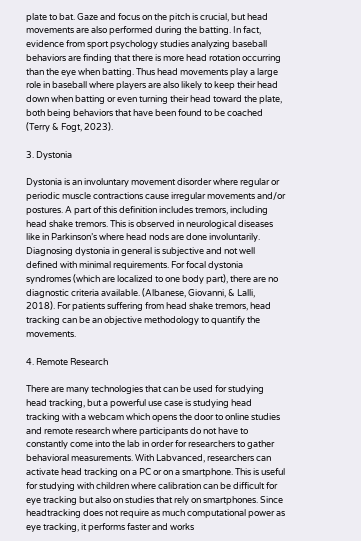plate to bat. Gaze and focus on the pitch is crucial, but head movements are also performed during the batting. In fact, evidence from sport psychology studies analyzing baseball behaviors are finding that there is more head rotation occurring than the eye when batting. Thus head movements play a large role in baseball where players are also likely to keep their head down when batting or even turning their head toward the plate, both being behaviors that have been found to be coached (Terry & Fogt, 2023).

3. Dystonia

Dystonia is an involuntary movement disorder where regular or periodic muscle contractions cause irregular movements and/or postures. A part of this definition includes tremors, including head shake tremors. This is observed in neurological diseases like in Parkinson’s where head nods are done involuntarily. Diagnosing dystonia in general is subjective and not well defined with minimal requirements. For focal dystonia syndromes (which are localized to one body part), there are no diagnostic criteria available. (Albanese, Giovanni, & Lalli, 2018). For patients suffering from head shake tremors, head tracking can be an objective methodology to quantify the movements.

4. Remote Research

There are many technologies that can be used for studying head tracking, but a powerful use case is studying head tracking with a webcam which opens the door to online studies and remote research where participants do not have to constantly come into the lab in order for researchers to gather behavioral measurements. With Labvanced, researchers can activate head tracking on a PC or on a smartphone. This is useful for studying with children where calibration can be difficult for eye tracking but also on studies that rely on smartphones. Since headtracking does not require as much computational power as eye tracking, it performs faster and works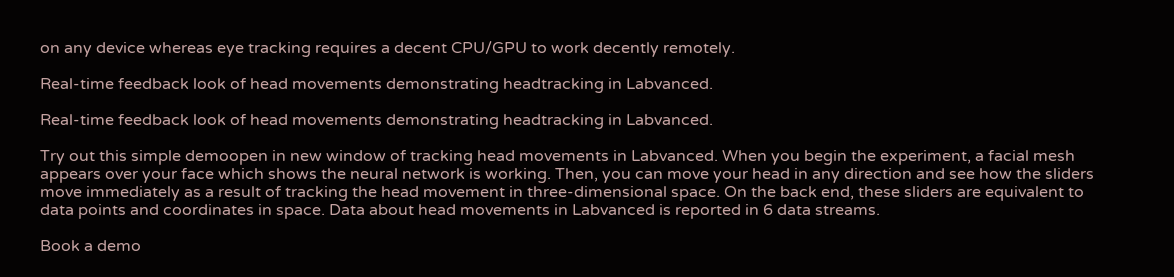on any device whereas eye tracking requires a decent CPU/GPU to work decently remotely.

Real-time feedback look of head movements demonstrating headtracking in Labvanced.

Real-time feedback look of head movements demonstrating headtracking in Labvanced.

Try out this simple demoopen in new window of tracking head movements in Labvanced. When you begin the experiment, a facial mesh appears over your face which shows the neural network is working. Then, you can move your head in any direction and see how the sliders move immediately as a result of tracking the head movement in three-dimensional space. On the back end, these sliders are equivalent to data points and coordinates in space. Data about head movements in Labvanced is reported in 6 data streams.

Book a demo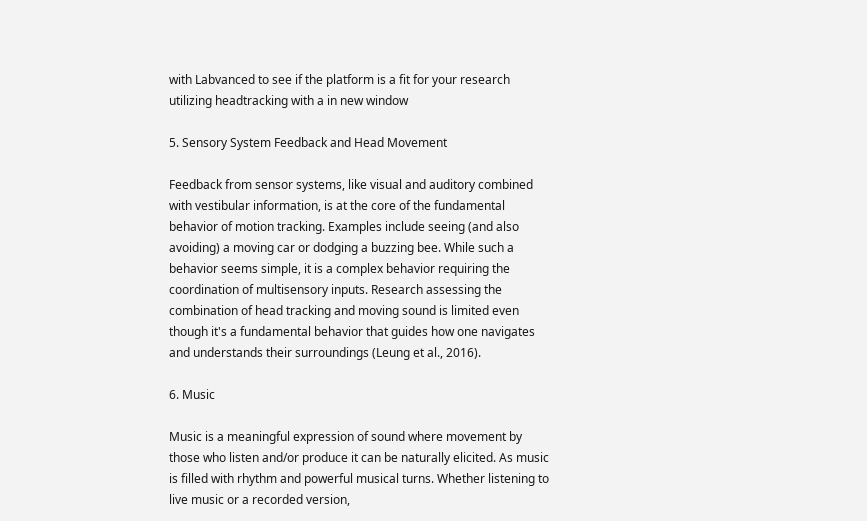with Labvanced to see if the platform is a fit for your research utilizing headtracking with a in new window

5. Sensory System Feedback and Head Movement

Feedback from sensor systems, like visual and auditory combined with vestibular information, is at the core of the fundamental behavior of motion tracking. Examples include seeing (and also avoiding) a moving car or dodging a buzzing bee. While such a behavior seems simple, it is a complex behavior requiring the coordination of multisensory inputs. Research assessing the combination of head tracking and moving sound is limited even though it's a fundamental behavior that guides how one navigates and understands their surroundings (Leung et al., 2016).

6. Music

Music is a meaningful expression of sound where movement by those who listen and/or produce it can be naturally elicited. As music is filled with rhythm and powerful musical turns. Whether listening to live music or a recorded version,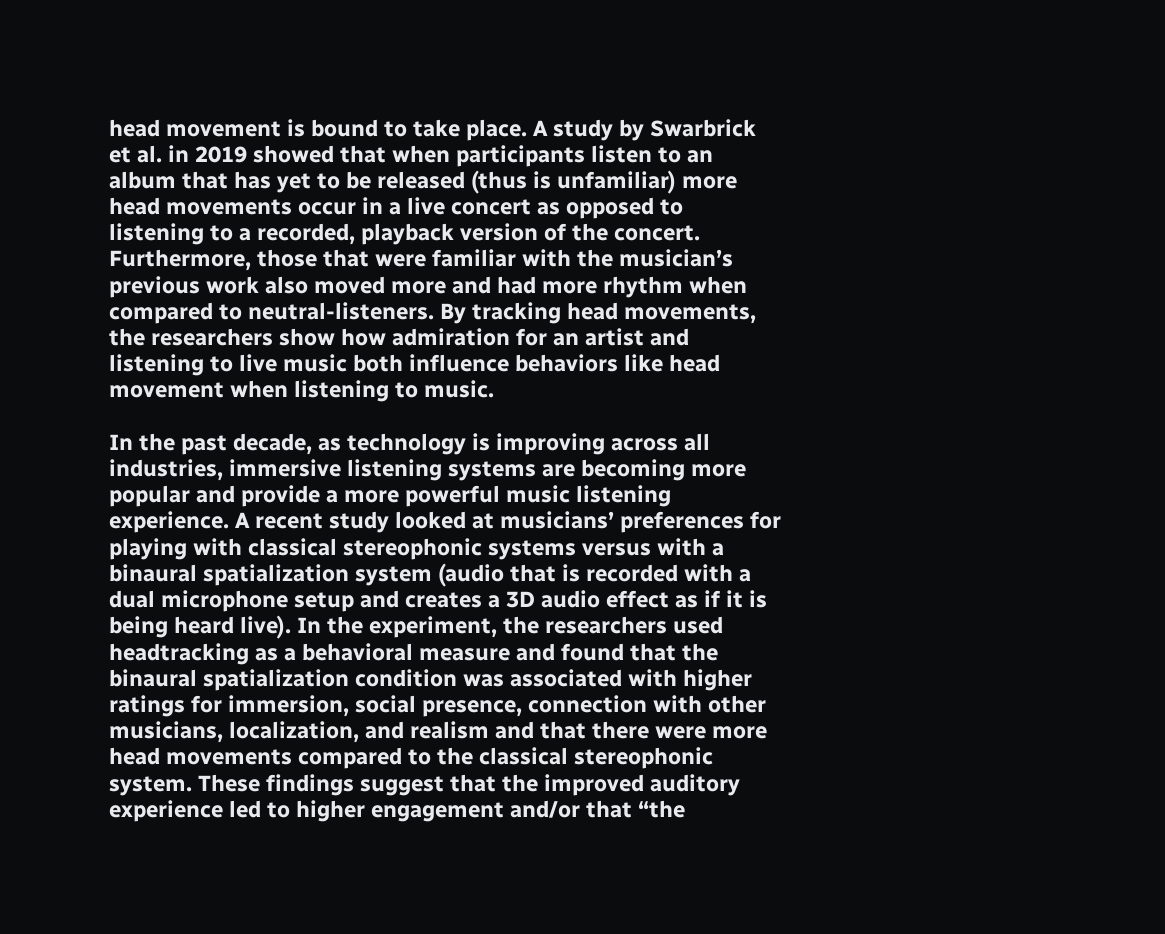head movement is bound to take place. A study by Swarbrick et al. in 2019 showed that when participants listen to an album that has yet to be released (thus is unfamiliar) more head movements occur in a live concert as opposed to listening to a recorded, playback version of the concert. Furthermore, those that were familiar with the musician’s previous work also moved more and had more rhythm when compared to neutral-listeners. By tracking head movements, the researchers show how admiration for an artist and listening to live music both influence behaviors like head movement when listening to music.

In the past decade, as technology is improving across all industries, immersive listening systems are becoming more popular and provide a more powerful music listening experience. A recent study looked at musicians’ preferences for playing with classical stereophonic systems versus with a binaural spatialization system (audio that is recorded with a dual microphone setup and creates a 3D audio effect as if it is being heard live). In the experiment, the researchers used headtracking as a behavioral measure and found that the binaural spatialization condition was associated with higher ratings for immersion, social presence, connection with other musicians, localization, and realism and that there were more head movements compared to the classical stereophonic system. These findings suggest that the improved auditory experience led to higher engagement and/or that “the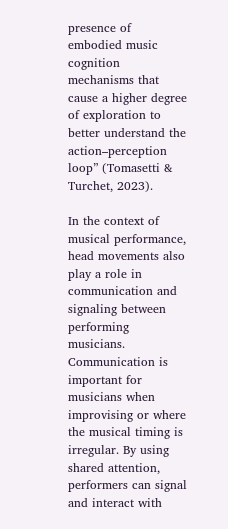presence of embodied music cognition mechanisms that cause a higher degree of exploration to better understand the action–perception loop” (Tomasetti & Turchet, 2023).

In the context of musical performance, head movements also play a role in communication and signaling between performing musicians. Communication is important for musicians when improvising or where the musical timing is irregular. By using shared attention, performers can signal and interact with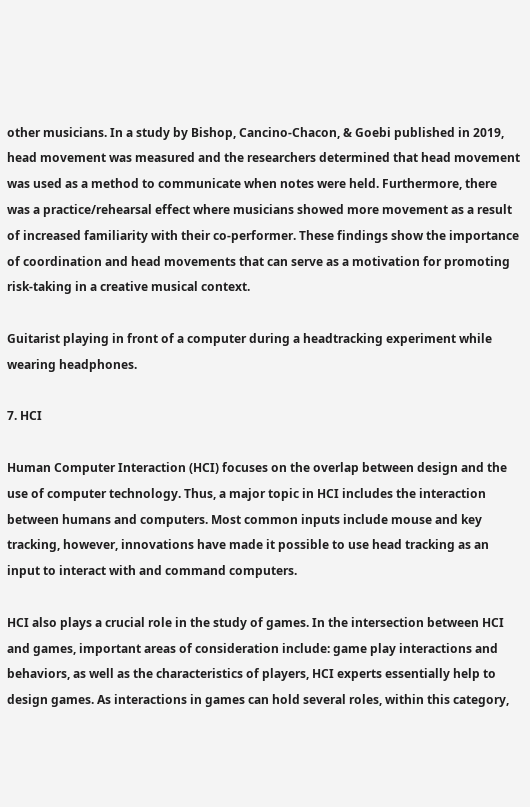other musicians. In a study by Bishop, Cancino-Chacon, & Goebi published in 2019, head movement was measured and the researchers determined that head movement was used as a method to communicate when notes were held. Furthermore, there was a practice/rehearsal effect where musicians showed more movement as a result of increased familiarity with their co-performer. These findings show the importance of coordination and head movements that can serve as a motivation for promoting risk-taking in a creative musical context.

Guitarist playing in front of a computer during a headtracking experiment while wearing headphones.

7. HCI

Human Computer Interaction (HCI) focuses on the overlap between design and the use of computer technology. Thus, a major topic in HCI includes the interaction between humans and computers. Most common inputs include mouse and key tracking, however, innovations have made it possible to use head tracking as an input to interact with and command computers.

HCI also plays a crucial role in the study of games. In the intersection between HCI and games, important areas of consideration include: game play interactions and behaviors, as well as the characteristics of players, HCI experts essentially help to design games. As interactions in games can hold several roles, within this category,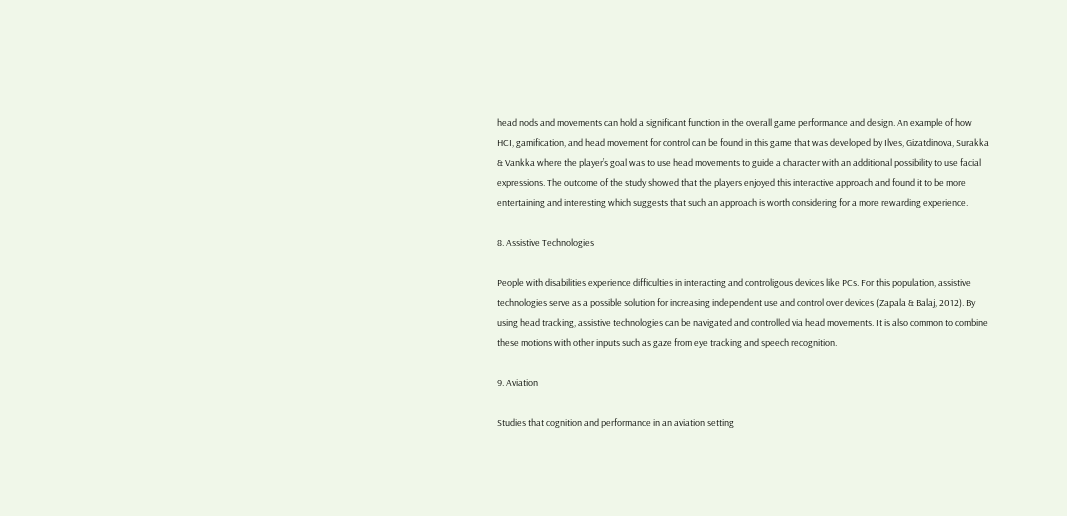head nods and movements can hold a significant function in the overall game performance and design. An example of how HCI, gamification, and head movement for control can be found in this game that was developed by Ilves, Gizatdinova, Surakka & Vankka where the player’s goal was to use head movements to guide a character with an additional possibility to use facial expressions. The outcome of the study showed that the players enjoyed this interactive approach and found it to be more entertaining and interesting which suggests that such an approach is worth considering for a more rewarding experience.

8. Assistive Technologies

People with disabilities experience difficulties in interacting and controligous devices like PCs. For this population, assistive technologies serve as a possible solution for increasing independent use and control over devices (Zapala & Balaj, 2012). By using head tracking, assistive technologies can be navigated and controlled via head movements. It is also common to combine these motions with other inputs such as gaze from eye tracking and speech recognition.

9. Aviation

Studies that cognition and performance in an aviation setting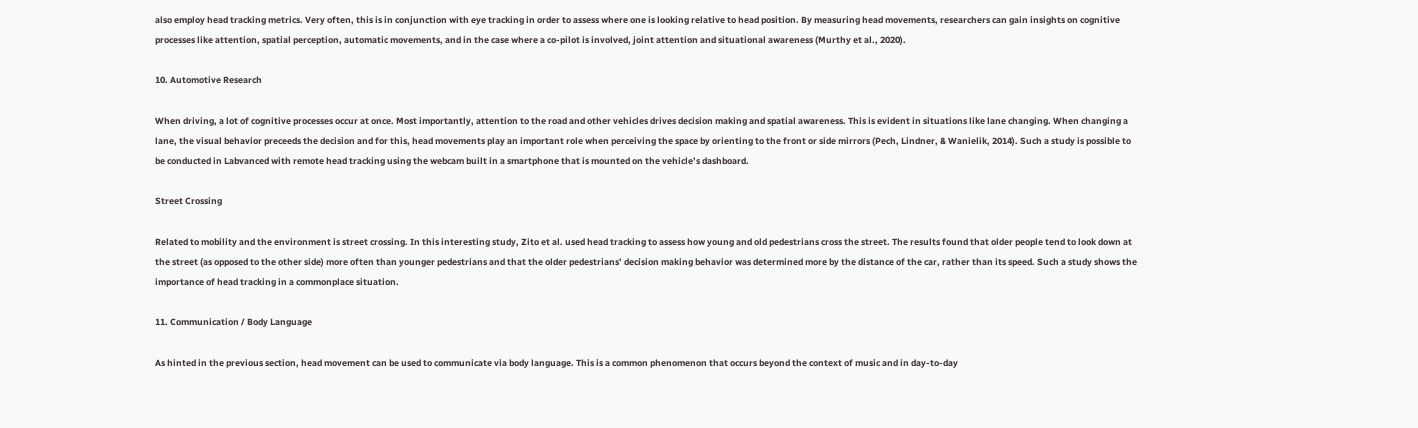also employ head tracking metrics. Very often, this is in conjunction with eye tracking in order to assess where one is looking relative to head position. By measuring head movements, researchers can gain insights on cognitive processes like attention, spatial perception, automatic movements, and in the case where a co-pilot is involved, joint attention and situational awareness (Murthy et al., 2020).

10. Automotive Research

When driving, a lot of cognitive processes occur at once. Most importantly, attention to the road and other vehicles drives decision making and spatial awareness. This is evident in situations like lane changing. When changing a lane, the visual behavior preceeds the decision and for this, head movements play an important role when perceiving the space by orienting to the front or side mirrors (Pech, Lindner, & Wanielik, 2014). Such a study is possible to be conducted in Labvanced with remote head tracking using the webcam built in a smartphone that is mounted on the vehicle’s dashboard.

Street Crossing

Related to mobility and the environment is street crossing. In this interesting study, Zito et al. used head tracking to assess how young and old pedestrians cross the street. The results found that older people tend to look down at the street (as opposed to the other side) more often than younger pedestrians and that the older pedestrians’ decision making behavior was determined more by the distance of the car, rather than its speed. Such a study shows the importance of head tracking in a commonplace situation.

11. Communication / Body Language

As hinted in the previous section, head movement can be used to communicate via body language. This is a common phenomenon that occurs beyond the context of music and in day-to-day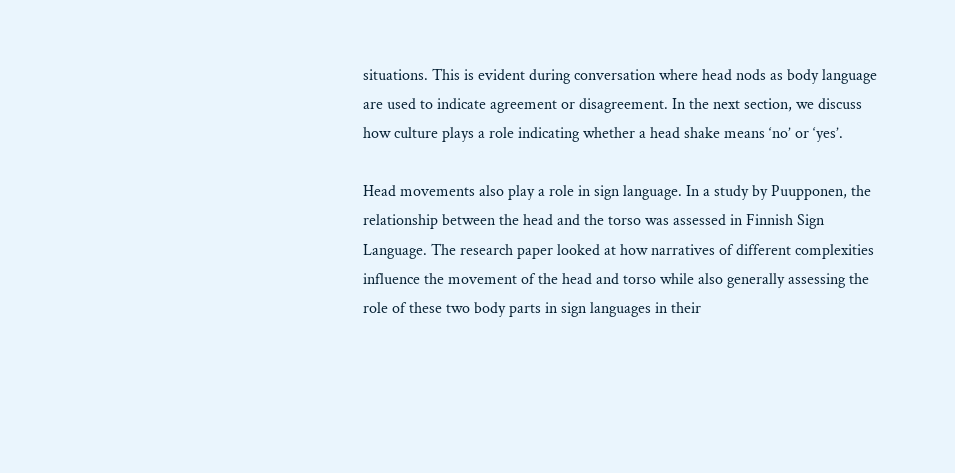situations. This is evident during conversation where head nods as body language are used to indicate agreement or disagreement. In the next section, we discuss how culture plays a role indicating whether a head shake means ‘no’ or ‘yes’.

Head movements also play a role in sign language. In a study by Puupponen, the relationship between the head and the torso was assessed in Finnish Sign Language. The research paper looked at how narratives of different complexities influence the movement of the head and torso while also generally assessing the role of these two body parts in sign languages in their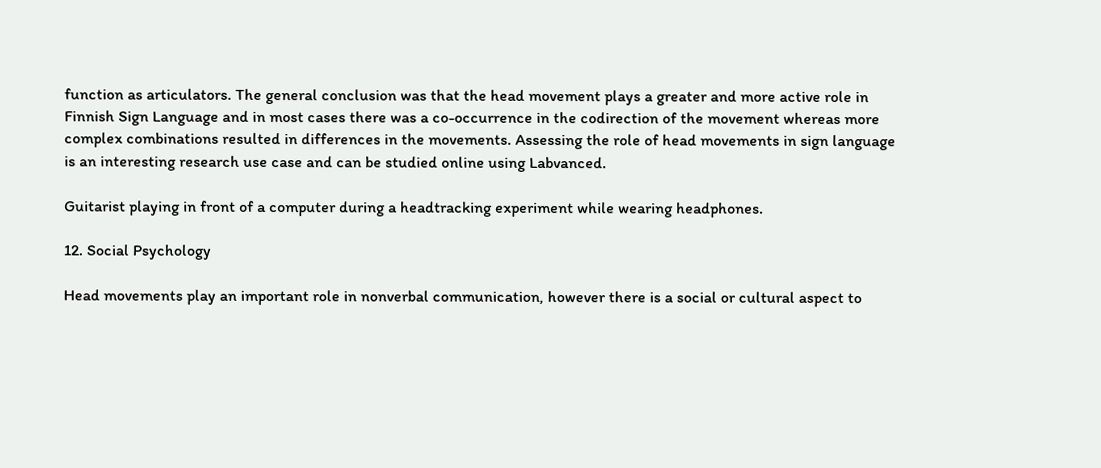function as articulators. The general conclusion was that the head movement plays a greater and more active role in Finnish Sign Language and in most cases there was a co-occurrence in the codirection of the movement whereas more complex combinations resulted in differences in the movements. Assessing the role of head movements in sign language is an interesting research use case and can be studied online using Labvanced.

Guitarist playing in front of a computer during a headtracking experiment while wearing headphones.

12. Social Psychology

Head movements play an important role in nonverbal communication, however there is a social or cultural aspect to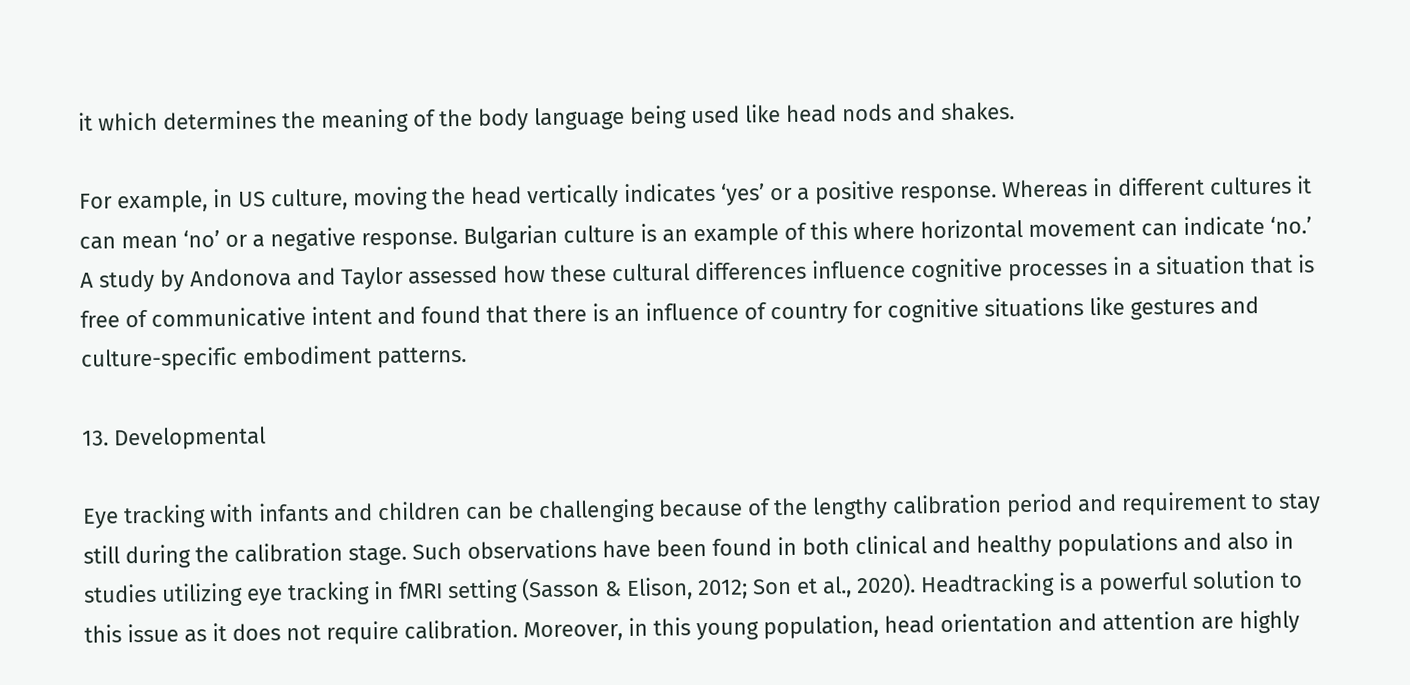it which determines the meaning of the body language being used like head nods and shakes.

For example, in US culture, moving the head vertically indicates ‘yes’ or a positive response. Whereas in different cultures it can mean ‘no’ or a negative response. Bulgarian culture is an example of this where horizontal movement can indicate ‘no.’ A study by Andonova and Taylor assessed how these cultural differences influence cognitive processes in a situation that is free of communicative intent and found that there is an influence of country for cognitive situations like gestures and culture-specific embodiment patterns.

13. Developmental

Eye tracking with infants and children can be challenging because of the lengthy calibration period and requirement to stay still during the calibration stage. Such observations have been found in both clinical and healthy populations and also in studies utilizing eye tracking in fMRI setting (Sasson & Elison, 2012; Son et al., 2020). Headtracking is a powerful solution to this issue as it does not require calibration. Moreover, in this young population, head orientation and attention are highly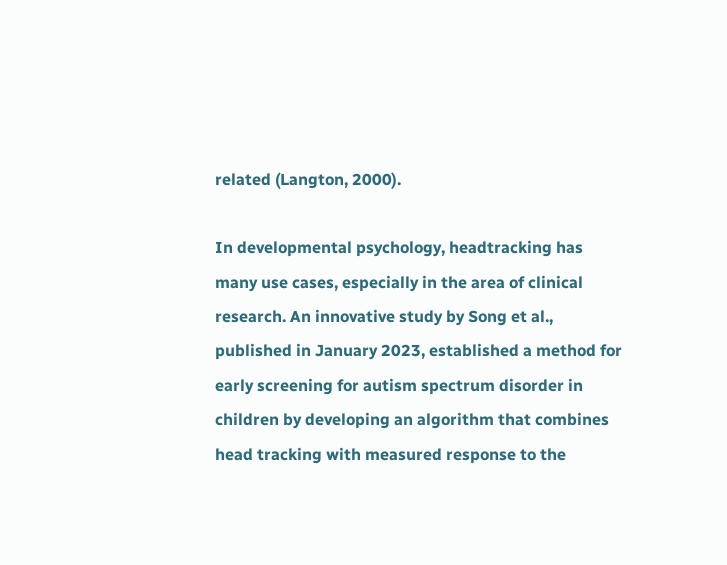related (Langton, 2000).

In developmental psychology, headtracking has many use cases, especially in the area of clinical research. An innovative study by Song et al., published in January 2023, established a method for early screening for autism spectrum disorder in children by developing an algorithm that combines head tracking with measured response to the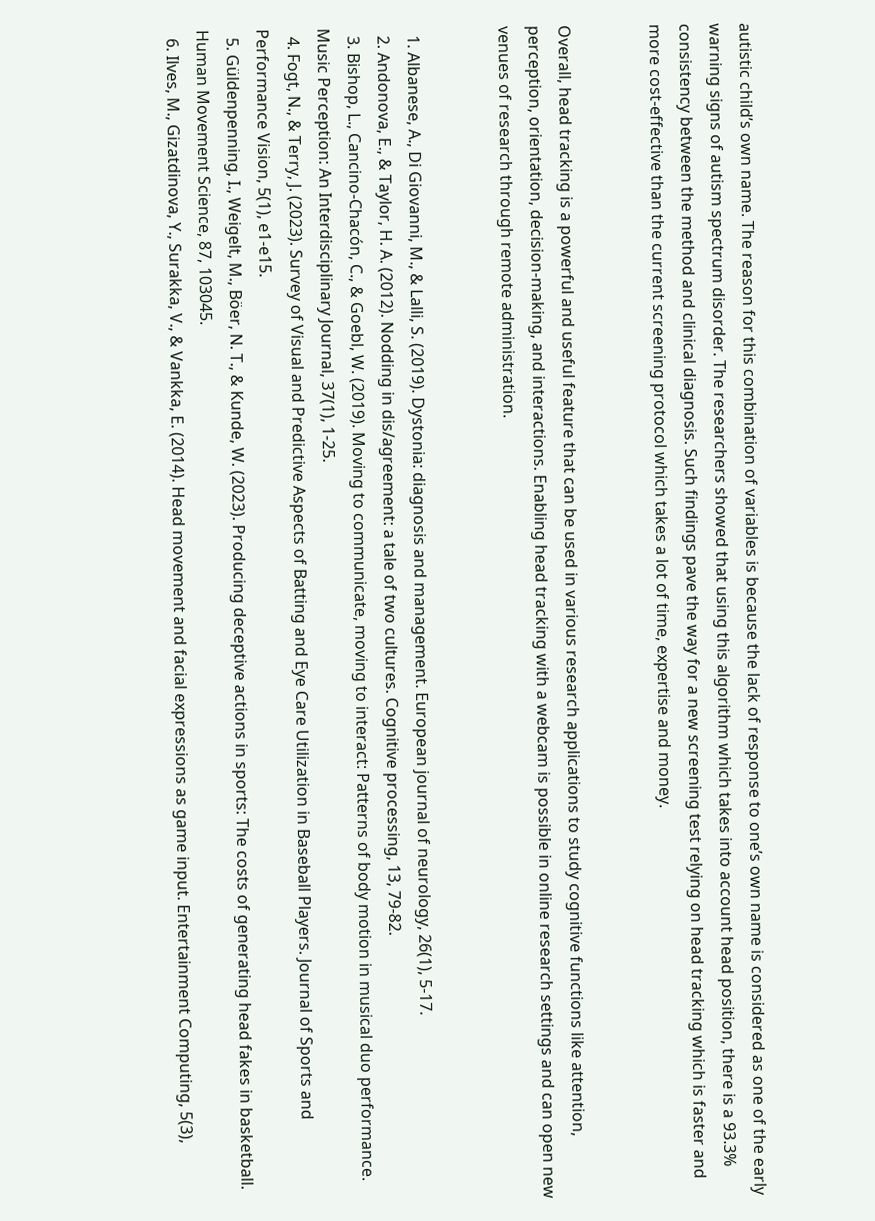autistic child’s own name. The reason for this combination of variables is because the lack of response to one’s own name is considered as one of the early warning signs of autism spectrum disorder. The researchers showed that using this algorithm which takes into account head position, there is a 93.3% consistency between the method and clinical diagnosis. Such findings pave the way for a new screening test relying on head tracking which is faster and more cost-effective than the current screening protocol which takes a lot of time, expertise and money.


Overall, head tracking is a powerful and useful feature that can be used in various research applications to study cognitive functions like attention, perception, orientation, decision-making, and interactions. Enabling head tracking with a webcam is possible in online research settings and can open new venues of research through remote administration.


  1. Albanese, A., Di Giovanni, M., & Lalli, S. (2019). Dystonia: diagnosis and management. European journal of neurology, 26(1), 5-17.
  2. Andonova, E., & Taylor, H. A. (2012). Nodding in dis/agreement: a tale of two cultures. Cognitive processing, 13, 79-82.
  3. Bishop, L., Cancino-Chacón, C., & Goebl, W. (2019). Moving to communicate, moving to interact: Patterns of body motion in musical duo performance. Music Perception: An Interdisciplinary Journal, 37(1), 1-25.
  4. Fogt, N., & Terry, J. (2023). Survey of Visual and Predictive Aspects of Batting and Eye Care Utilization in Baseball Players. Journal of Sports and Performance Vision, 5(1), e1-e15.
  5. Güldenpenning, I., Weigelt, M., Böer, N. T., & Kunde, W. (2023). Producing deceptive actions in sports: The costs of generating head fakes in basketball. Human Movement Science, 87, 103045.
  6. Ilves, M., Gizatdinova, Y., Surakka, V., & Vankka, E. (2014). Head movement and facial expressions as game input. Entertainment Computing, 5(3),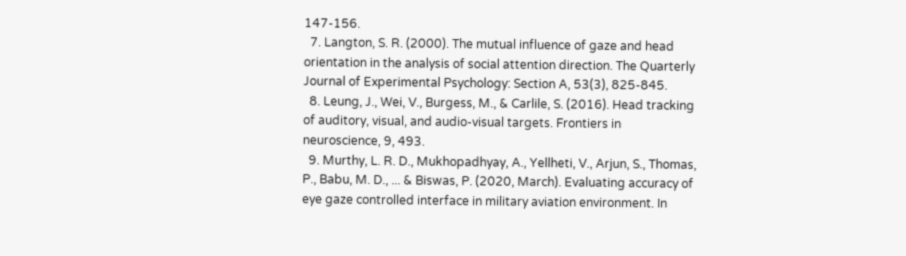147-156.
  7. Langton, S. R. (2000). The mutual influence of gaze and head orientation in the analysis of social attention direction. The Quarterly Journal of Experimental Psychology: Section A, 53(3), 825-845.
  8. Leung, J., Wei, V., Burgess, M., & Carlile, S. (2016). Head tracking of auditory, visual, and audio-visual targets. Frontiers in neuroscience, 9, 493.
  9. Murthy, L. R. D., Mukhopadhyay, A., Yellheti, V., Arjun, S., Thomas, P., Babu, M. D., ... & Biswas, P. (2020, March). Evaluating accuracy of eye gaze controlled interface in military aviation environment. In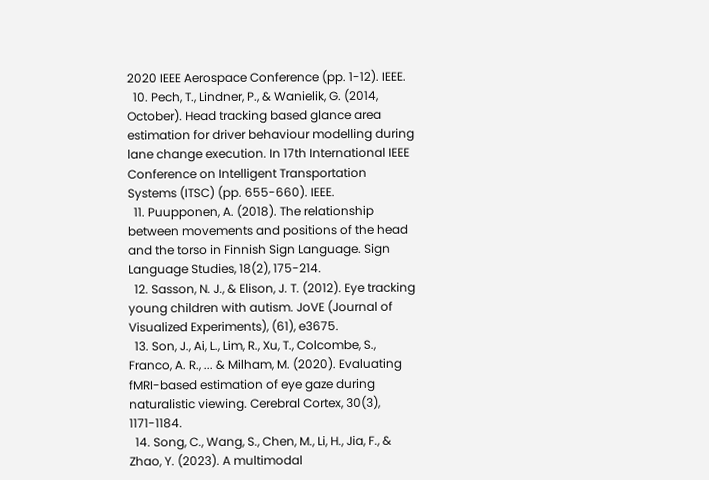2020 IEEE Aerospace Conference (pp. 1-12). IEEE.
  10. Pech, T., Lindner, P., & Wanielik, G. (2014, October). Head tracking based glance area estimation for driver behaviour modelling during lane change execution. In 17th International IEEE Conference on Intelligent Transportation Systems (ITSC) (pp. 655-660). IEEE.
  11. Puupponen, A. (2018). The relationship between movements and positions of the head and the torso in Finnish Sign Language. Sign Language Studies, 18(2), 175-214.
  12. Sasson, N. J., & Elison, J. T. (2012). Eye tracking young children with autism. JoVE (Journal of Visualized Experiments), (61), e3675.
  13. Son, J., Ai, L., Lim, R., Xu, T., Colcombe, S., Franco, A. R., ... & Milham, M. (2020). Evaluating fMRI-based estimation of eye gaze during naturalistic viewing. Cerebral Cortex, 30(3), 1171-1184.
  14. Song, C., Wang, S., Chen, M., Li, H., Jia, F., & Zhao, Y. (2023). A multimodal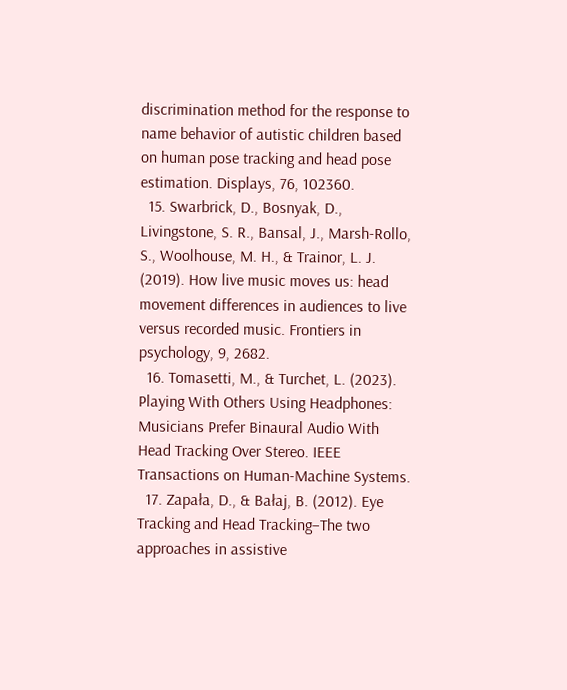discrimination method for the response to name behavior of autistic children based on human pose tracking and head pose estimation. Displays, 76, 102360.
  15. Swarbrick, D., Bosnyak, D., Livingstone, S. R., Bansal, J., Marsh-Rollo, S., Woolhouse, M. H., & Trainor, L. J. (2019). How live music moves us: head movement differences in audiences to live versus recorded music. Frontiers in psychology, 9, 2682.
  16. Tomasetti, M., & Turchet, L. (2023). Playing With Others Using Headphones: Musicians Prefer Binaural Audio With Head Tracking Over Stereo. IEEE Transactions on Human-Machine Systems.
  17. Zapała, D., & Bałaj, B. (2012). Eye Tracking and Head Tracking–The two approaches in assistive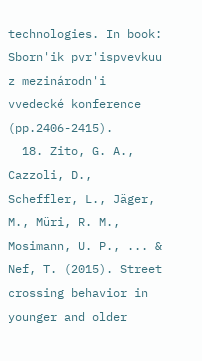technologies. In book: Sborn'ik pvr'ispvevkuu z mezinárodn'i vvedecké konference (pp.2406-2415).
  18. Zito, G. A., Cazzoli, D., Scheffler, L., Jäger, M., Müri, R. M., Mosimann, U. P., ... & Nef, T. (2015). Street crossing behavior in younger and older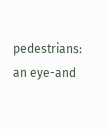pedestrians: an eye-and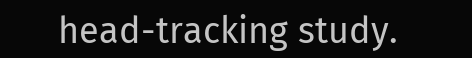head-tracking study.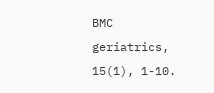BMC geriatrics, 15(1), 1-10.